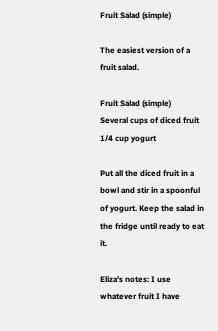Fruit Salad (simple)

The easiest version of a fruit salad.

Fruit Salad (simple)
Several cups of diced fruit
1/4 cup yogurt

Put all the diced fruit in a bowl and stir in a spoonful of yogurt. Keep the salad in the fridge until ready to eat it.

Eliza's notes: I use whatever fruit I have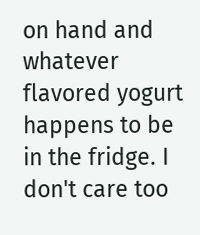on hand and whatever flavored yogurt happens to be in the fridge. I don't care too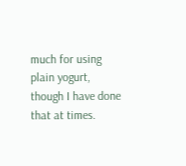much for using plain yogurt, though I have done that at times.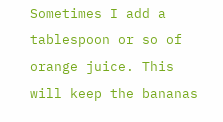Sometimes I add a tablespoon or so of orange juice. This will keep the bananas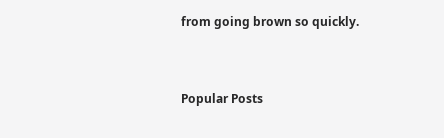from going brown so quickly.


Popular Posts